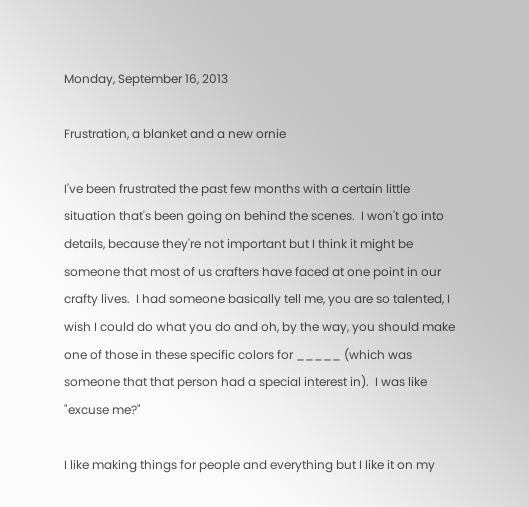Monday, September 16, 2013

Frustration, a blanket and a new ornie

I've been frustrated the past few months with a certain little situation that's been going on behind the scenes.  I won't go into details, because they're not important but I think it might be someone that most of us crafters have faced at one point in our crafty lives.  I had someone basically tell me, you are so talented, I wish I could do what you do and oh, by the way, you should make one of those in these specific colors for _____ (which was someone that that person had a special interest in).  I was like "excuse me?"

I like making things for people and everything but I like it on my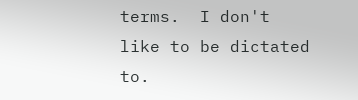terms.  I don't like to be dictated to.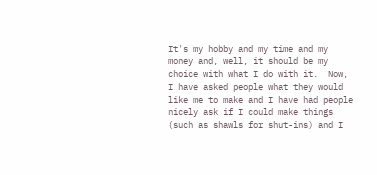It's my hobby and my time and my money and, well, it should be my choice with what I do with it.  Now, I have asked people what they would like me to make and I have had people nicely ask if I could make things (such as shawls for shut-ins) and I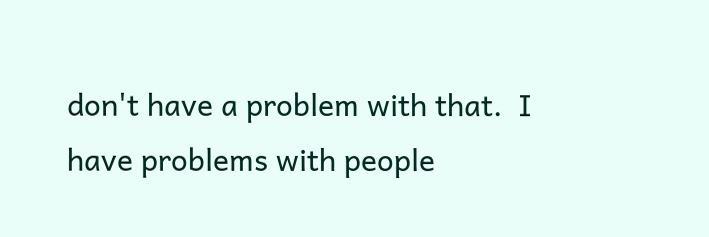don't have a problem with that.  I have problems with people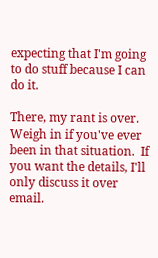expecting that I'm going to do stuff because I can do it.

There, my rant is over.  Weigh in if you've ever been in that situation.  If you want the details, I'll only discuss it over email.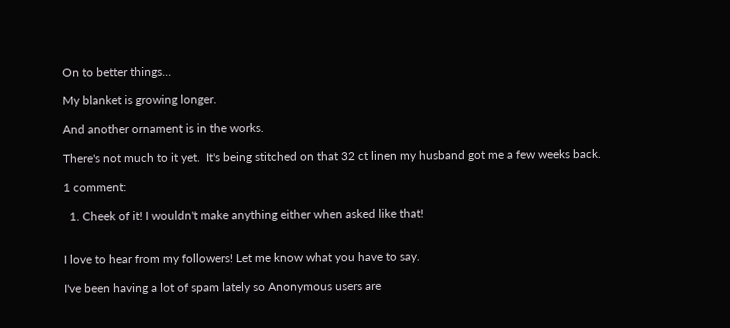On to better things...

My blanket is growing longer.

And another ornament is in the works.

There's not much to it yet.  It's being stitched on that 32 ct linen my husband got me a few weeks back.

1 comment:

  1. Cheek of it! I wouldn't make anything either when asked like that!


I love to hear from my followers! Let me know what you have to say.

I've been having a lot of spam lately so Anonymous users are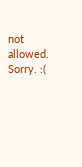not allowed. Sorry. :(